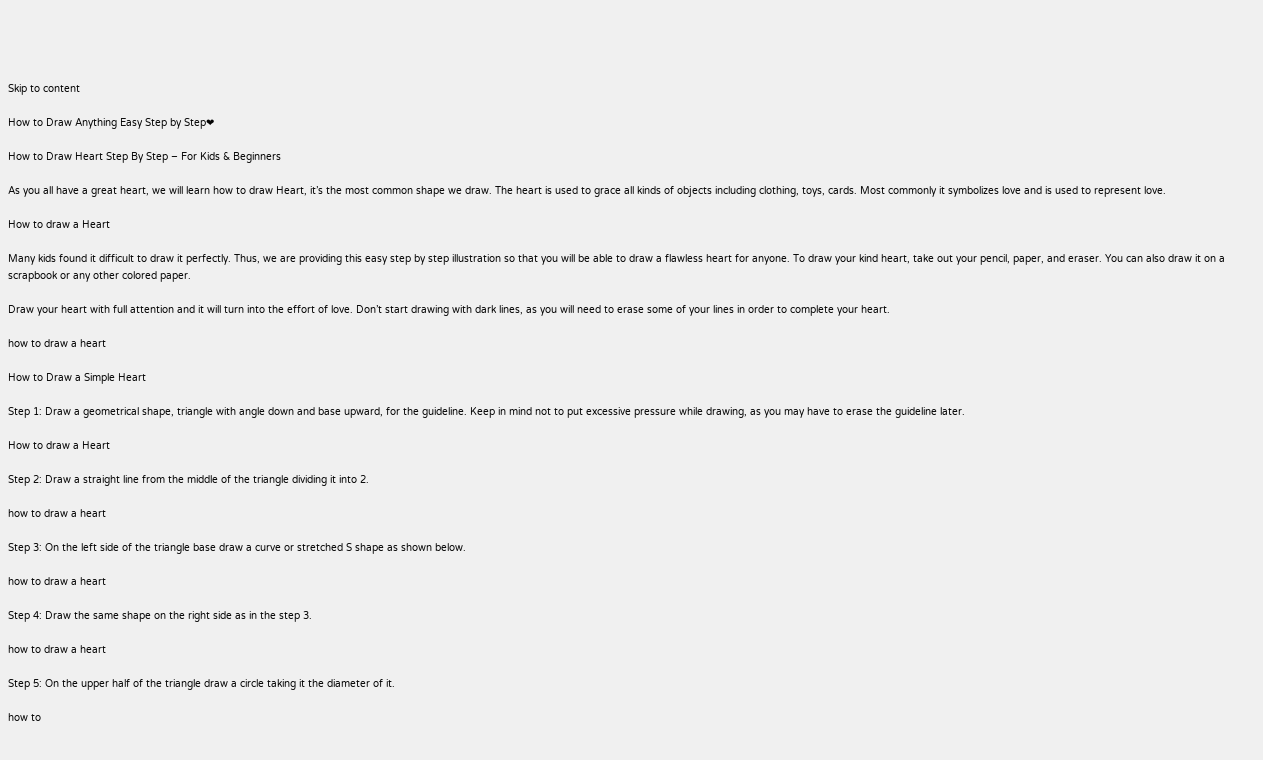Skip to content

How to Draw Anything Easy Step by Step❤

How to Draw Heart Step By Step – For Kids & Beginners

As you all have a great heart, we will learn how to draw Heart, it’s the most common shape we draw. The heart is used to grace all kinds of objects including clothing, toys, cards. Most commonly it symbolizes love and is used to represent love.

How to draw a Heart

Many kids found it difficult to draw it perfectly. Thus, we are providing this easy step by step illustration so that you will be able to draw a flawless heart for anyone. To draw your kind heart, take out your pencil, paper, and eraser. You can also draw it on a scrapbook or any other colored paper.

Draw your heart with full attention and it will turn into the effort of love. Don’t start drawing with dark lines, as you will need to erase some of your lines in order to complete your heart.

how to draw a heart

How to Draw a Simple Heart

Step 1: Draw a geometrical shape, triangle with angle down and base upward, for the guideline. Keep in mind not to put excessive pressure while drawing, as you may have to erase the guideline later.

How to draw a Heart

Step 2: Draw a straight line from the middle of the triangle dividing it into 2.

how to draw a heart

Step 3: On the left side of the triangle base draw a curve or stretched S shape as shown below.

how to draw a heart

Step 4: Draw the same shape on the right side as in the step 3.

how to draw a heart

Step 5: On the upper half of the triangle draw a circle taking it the diameter of it.

how to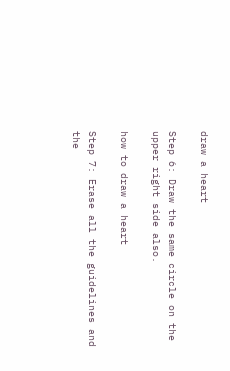draw a heart

Step 6: Draw the same circle on the upper right side also.

how to draw a heart

Step 7: Erase all the guidelines and the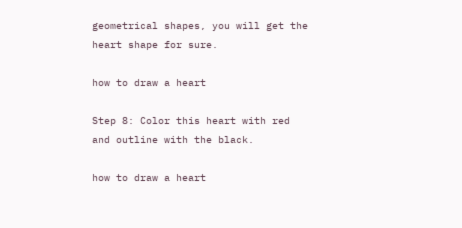geometrical shapes, you will get the heart shape for sure.

how to draw a heart

Step 8: Color this heart with red and outline with the black.

how to draw a heart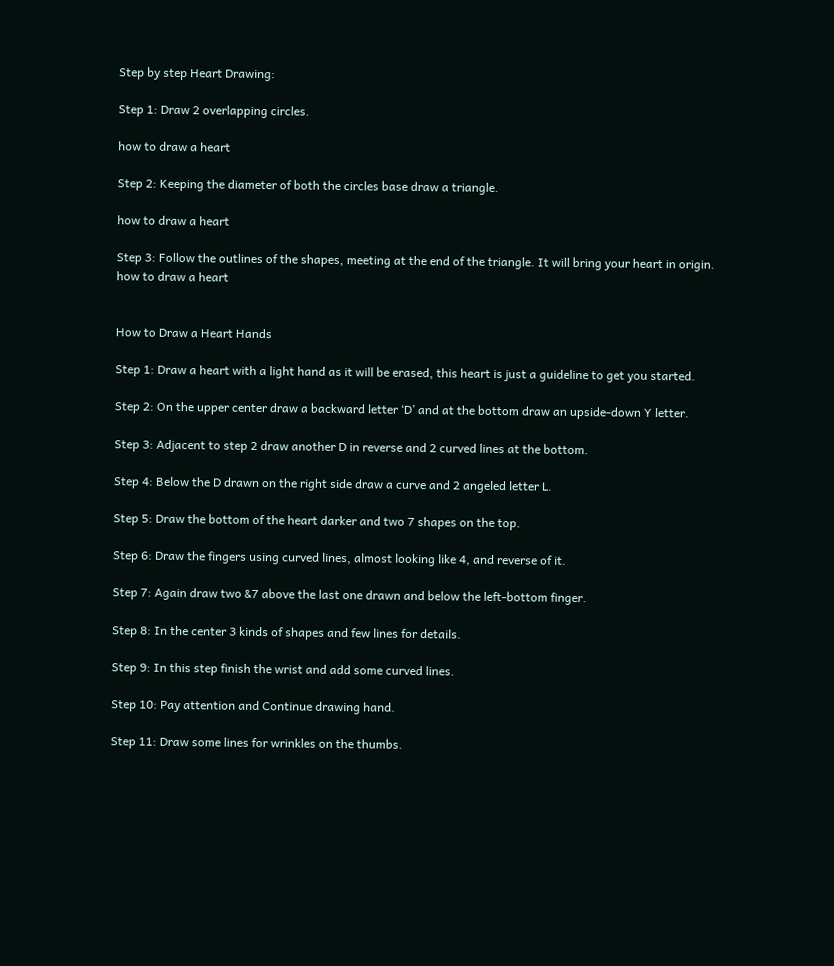Step by step Heart Drawing:

Step 1: Draw 2 overlapping circles.

how to draw a heart

Step 2: Keeping the diameter of both the circles base draw a triangle.

how to draw a heart

Step 3: Follow the outlines of the shapes, meeting at the end of the triangle. It will bring your heart in origin.
how to draw a heart


How to Draw a Heart Hands

Step 1: Draw a heart with a light hand as it will be erased, this heart is just a guideline to get you started.

Step 2: On the upper center draw a backward letter ‘D’ and at the bottom draw an upside-down Y letter.

Step 3: Adjacent to step 2 draw another D in reverse and 2 curved lines at the bottom.

Step 4: Below the D drawn on the right side draw a curve and 2 angeled letter L.

Step 5: Draw the bottom of the heart darker and two 7 shapes on the top.

Step 6: Draw the fingers using curved lines, almost looking like 4, and reverse of it.

Step 7: Again draw two &7 above the last one drawn and below the left-bottom finger.

Step 8: In the center 3 kinds of shapes and few lines for details.

Step 9: In this step finish the wrist and add some curved lines.

Step 10: Pay attention and Continue drawing hand.

Step 11: Draw some lines for wrinkles on the thumbs.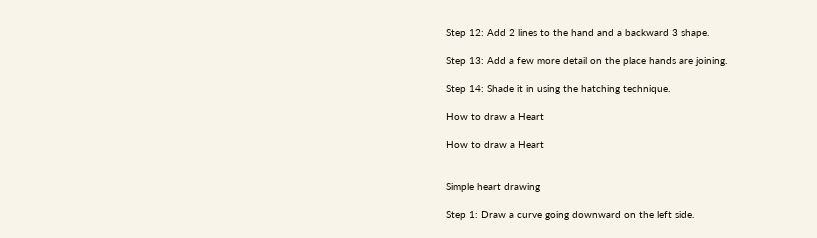Step 12: Add 2 lines to the hand and a backward 3 shape.

Step 13: Add a few more detail on the place hands are joining.

Step 14: Shade it in using the hatching technique.

How to draw a Heart

How to draw a Heart


Simple heart drawing

Step 1: Draw a curve going downward on the left side.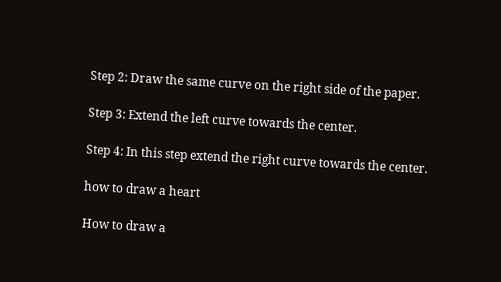Step 2: Draw the same curve on the right side of the paper.

Step 3: Extend the left curve towards the center.

Step 4: In this step extend the right curve towards the center.

how to draw a heart

How to draw a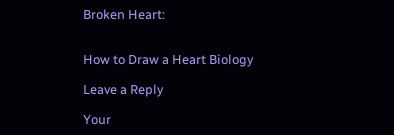Broken Heart:


How to Draw a Heart Biology

Leave a Reply

Your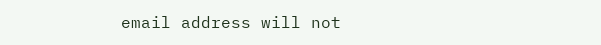email address will not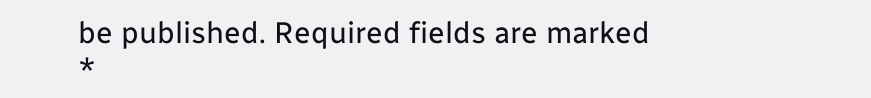be published. Required fields are marked *